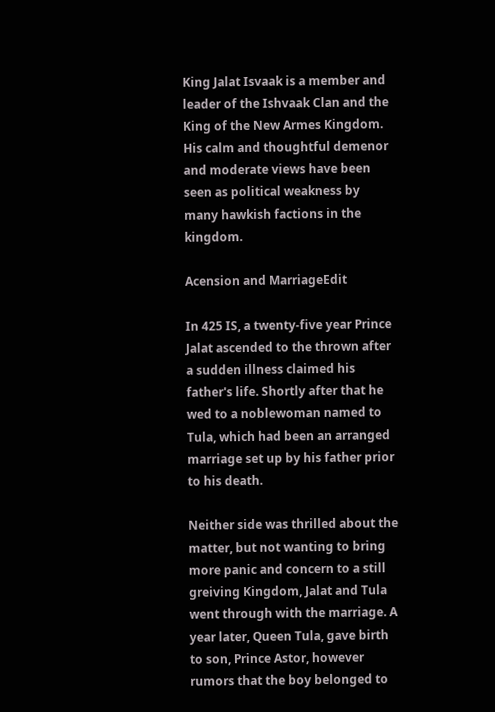King Jalat Isvaak is a member and leader of the Ishvaak Clan and the King of the New Armes Kingdom. His calm and thoughtful demenor and moderate views have been seen as political weakness by many hawkish factions in the kingdom.

Acension and MarriageEdit

In 425 IS, a twenty-five year Prince Jalat ascended to the thrown after a sudden illness claimed his father's life. Shortly after that he wed to a noblewoman named to Tula, which had been an arranged marriage set up by his father prior to his death.

Neither side was thrilled about the matter, but not wanting to bring more panic and concern to a still greiving Kingdom, Jalat and Tula went through with the marriage. A year later, Queen Tula, gave birth to son, Prince Astor, however rumors that the boy belonged to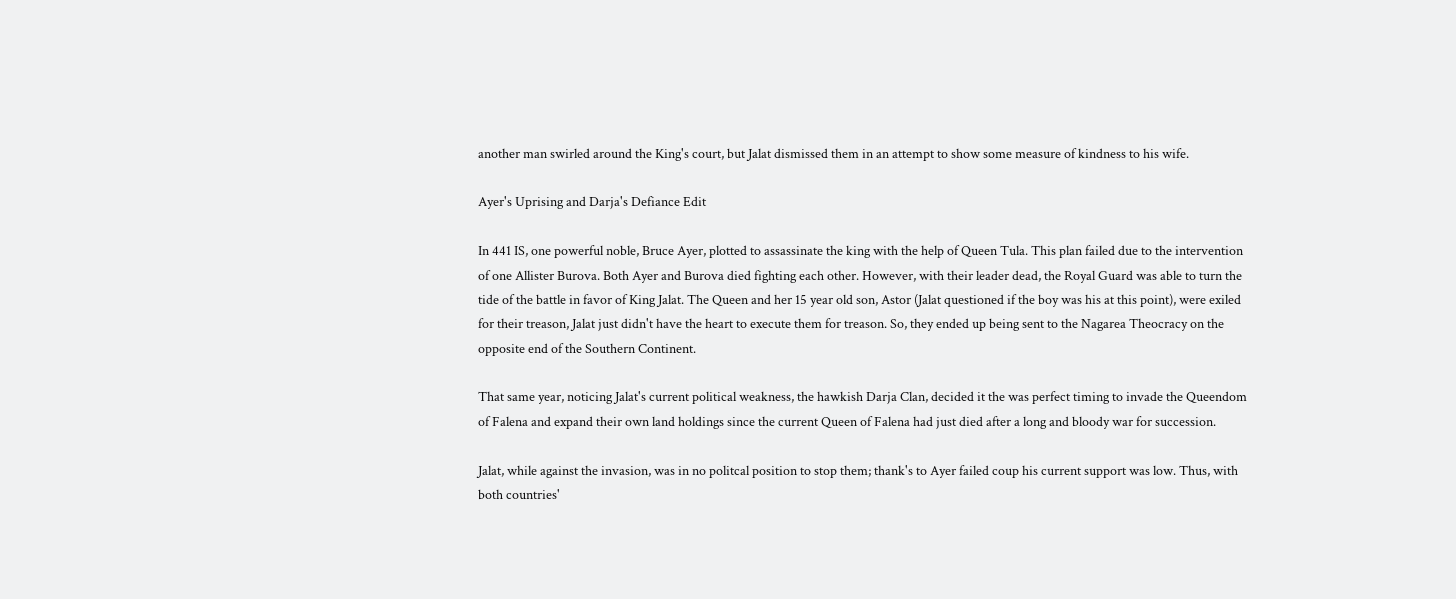another man swirled around the King's court, but Jalat dismissed them in an attempt to show some measure of kindness to his wife.

Ayer's Uprising and Darja's Defiance Edit

In 441 IS, one powerful noble, Bruce Ayer, plotted to assassinate the king with the help of Queen Tula. This plan failed due to the intervention of one Allister Burova. Both Ayer and Burova died fighting each other. However, with their leader dead, the Royal Guard was able to turn the tide of the battle in favor of King Jalat. The Queen and her 15 year old son, Astor (Jalat questioned if the boy was his at this point), were exiled for their treason, Jalat just didn't have the heart to execute them for treason. So, they ended up being sent to the Nagarea Theocracy on the opposite end of the Southern Continent.

That same year, noticing Jalat's current political weakness, the hawkish Darja Clan, decided it the was perfect timing to invade the Queendom of Falena and expand their own land holdings since the current Queen of Falena had just died after a long and bloody war for succession.

Jalat, while against the invasion, was in no politcal position to stop them; thank's to Ayer failed coup his current support was low. Thus, with both countries'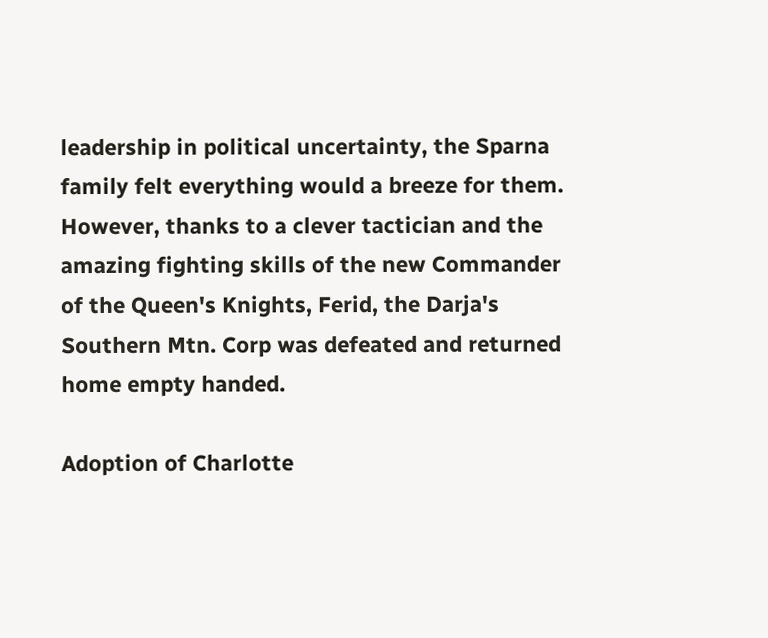leadership in political uncertainty, the Sparna family felt everything would a breeze for them. However, thanks to a clever tactician and the amazing fighting skills of the new Commander of the Queen's Knights, Ferid, the Darja's Southern Mtn. Corp was defeated and returned home empty handed.

Adoption of Charlotte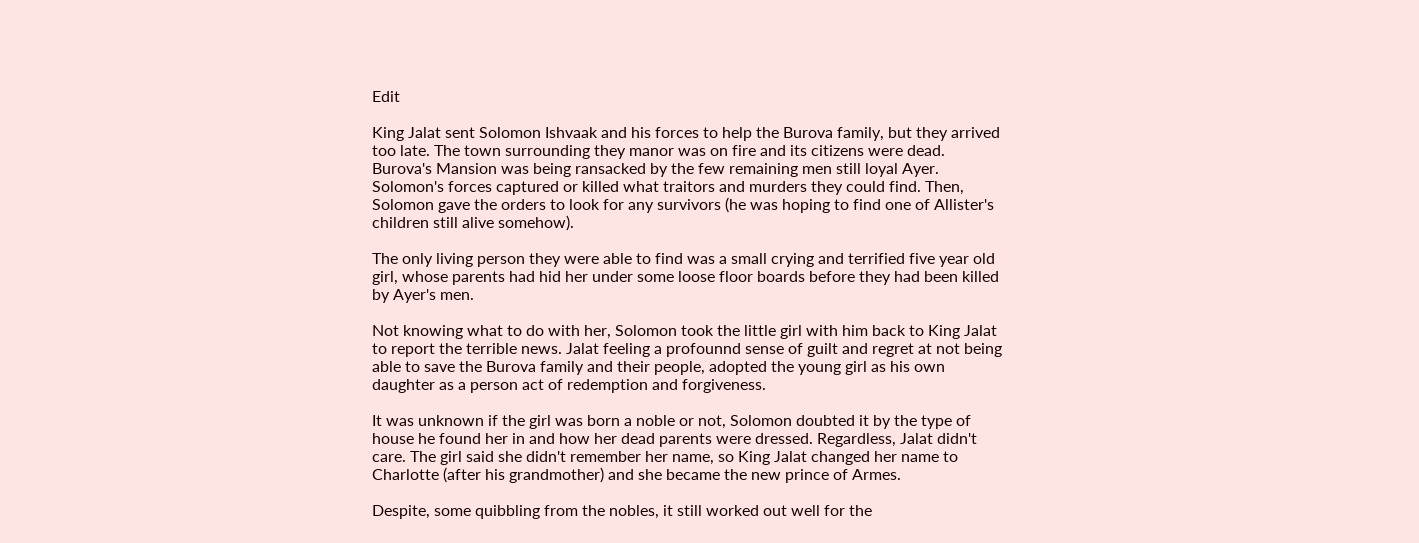Edit

King Jalat sent Solomon Ishvaak and his forces to help the Burova family, but they arrived too late. The town surrounding they manor was on fire and its citizens were dead. Burova's Mansion was being ransacked by the few remaining men still loyal Ayer. Solomon's forces captured or killed what traitors and murders they could find. Then, Solomon gave the orders to look for any survivors (he was hoping to find one of Allister's children still alive somehow).

The only living person they were able to find was a small crying and terrified five year old girl, whose parents had hid her under some loose floor boards before they had been killed by Ayer's men.

Not knowing what to do with her, Solomon took the little girl with him back to King Jalat to report the terrible news. Jalat feeling a profounnd sense of guilt and regret at not being able to save the Burova family and their people, adopted the young girl as his own daughter as a person act of redemption and forgiveness.

It was unknown if the girl was born a noble or not, Solomon doubted it by the type of house he found her in and how her dead parents were dressed. Regardless, Jalat didn't care. The girl said she didn't remember her name, so King Jalat changed her name to Charlotte (after his grandmother) and she became the new prince of Armes.

Despite, some quibbling from the nobles, it still worked out well for the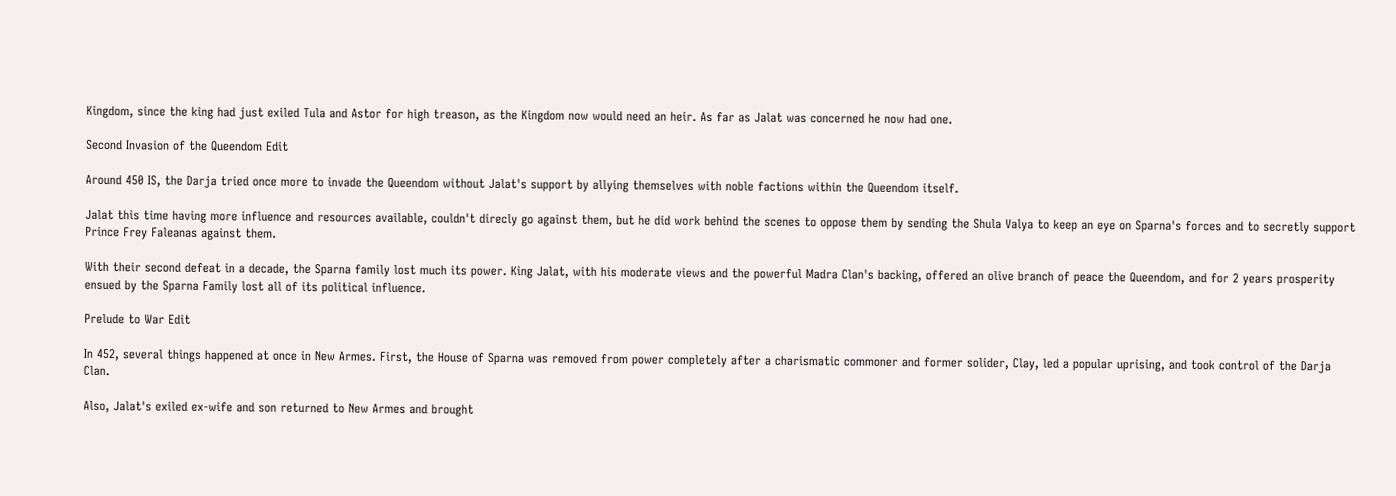Kingdom, since the king had just exiled Tula and Astor for high treason, as the Kingdom now would need an heir. As far as Jalat was concerned he now had one.

Second Invasion of the Queendom Edit

Around 450 IS, the Darja tried once more to invade the Queendom without Jalat's support by allying themselves with noble factions within the Queendom itself.

Jalat this time having more influence and resources available, couldn't direcly go against them, but he did work behind the scenes to oppose them by sending the Shula Valya to keep an eye on Sparna's forces and to secretly support Prince Frey Faleanas against them.

With their second defeat in a decade, the Sparna family lost much its power. King Jalat, with his moderate views and the powerful Madra Clan's backing, offered an olive branch of peace the Queendom, and for 2 years prosperity ensued by the Sparna Family lost all of its political influence.

Prelude to War Edit

In 452, several things happened at once in New Armes. First, the House of Sparna was removed from power completely after a charismatic commoner and former solider, Clay, led a popular uprising, and took control of the Darja Clan.

Also, Jalat's exiled ex-wife and son returned to New Armes and brought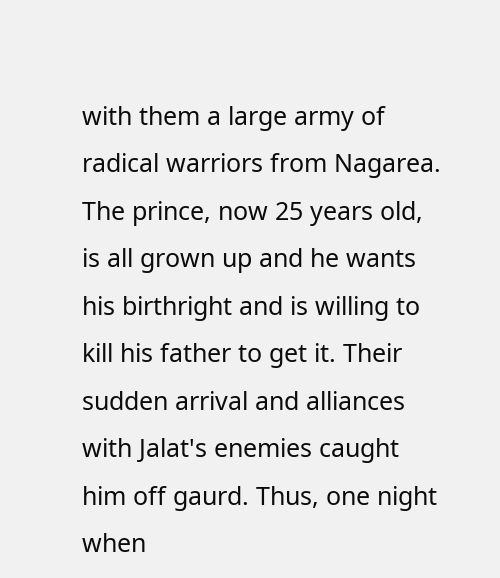with them a large army of radical warriors from Nagarea. The prince, now 25 years old, is all grown up and he wants his birthright and is willing to kill his father to get it. Their sudden arrival and alliances with Jalat's enemies caught him off gaurd. Thus, one night when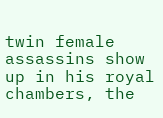twin female assassins show up in his royal chambers, the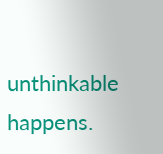unthinkable happens.